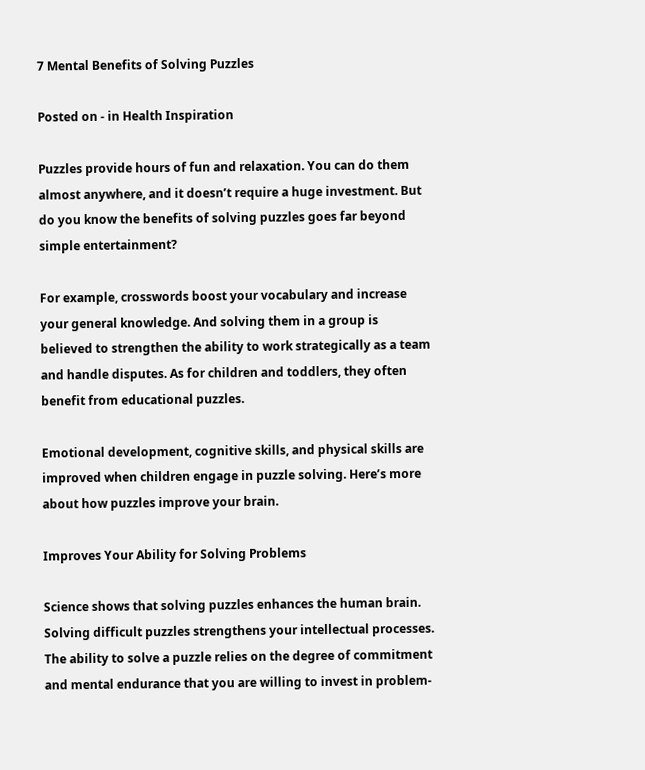7 Mental Benefits of Solving Puzzles

Posted on - in Health Inspiration

Puzzles provide hours of fun and relaxation. You can do them almost anywhere, and it doesn’t require a huge investment. But do you know the benefits of solving puzzles goes far beyond simple entertainment?

For example, crosswords boost your vocabulary and increase your general knowledge. And solving them in a group is believed to strengthen the ability to work strategically as a team and handle disputes. As for children and toddlers, they often benefit from educational puzzles.

Emotional development, cognitive skills, and physical skills are improved when children engage in puzzle solving. Here’s more about how puzzles improve your brain.

Improves Your Ability for Solving Problems

Science shows that solving puzzles enhances the human brain. Solving difficult puzzles strengthens your intellectual processes. The ability to solve a puzzle relies on the degree of commitment and mental endurance that you are willing to invest in problem-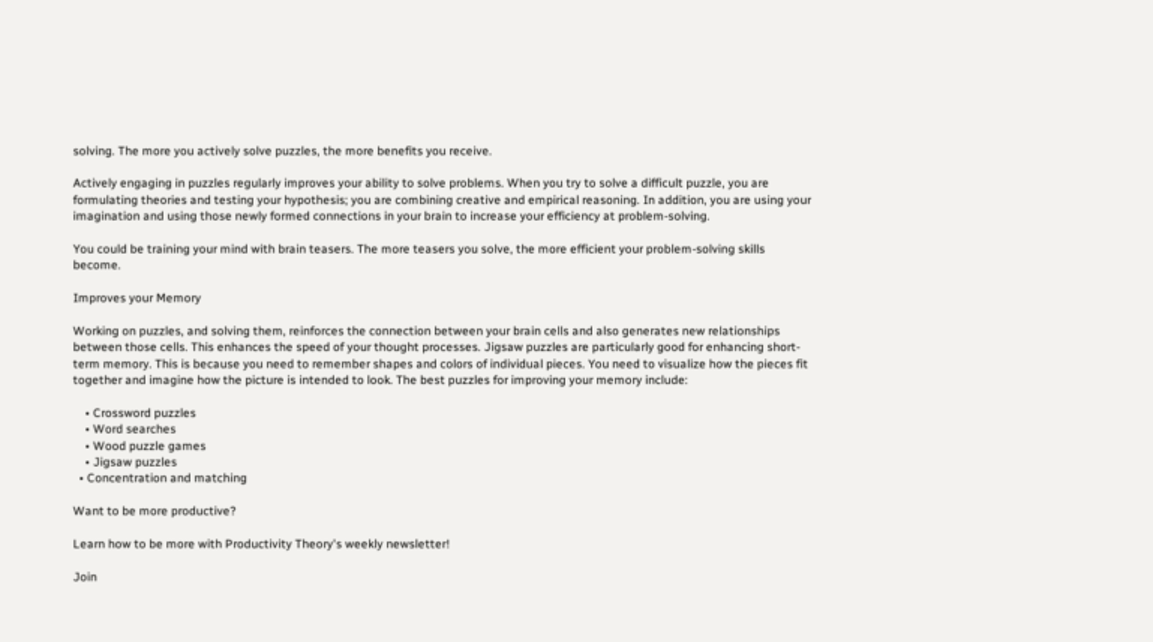solving. The more you actively solve puzzles, the more benefits you receive.

Actively engaging in puzzles regularly improves your ability to solve problems. When you try to solve a difficult puzzle, you are formulating theories and testing your hypothesis; you are combining creative and empirical reasoning. In addition, you are using your imagination and using those newly formed connections in your brain to increase your efficiency at problem-solving.

You could be training your mind with brain teasers. The more teasers you solve, the more efficient your problem-solving skills become.

Improves your Memory

Working on puzzles, and solving them, reinforces the connection between your brain cells and also generates new relationships between those cells. This enhances the speed of your thought processes. Jigsaw puzzles are particularly good for enhancing short-term memory. This is because you need to remember shapes and colors of individual pieces. You need to visualize how the pieces fit together and imagine how the picture is intended to look. The best puzzles for improving your memory include:

    • Crossword puzzles
    • Word searches
    • Wood puzzle games
    • Jigsaw puzzles
  • Concentration and matching

Want to be more productive?

Learn how to be more with Productivity Theory's weekly newsletter!

Join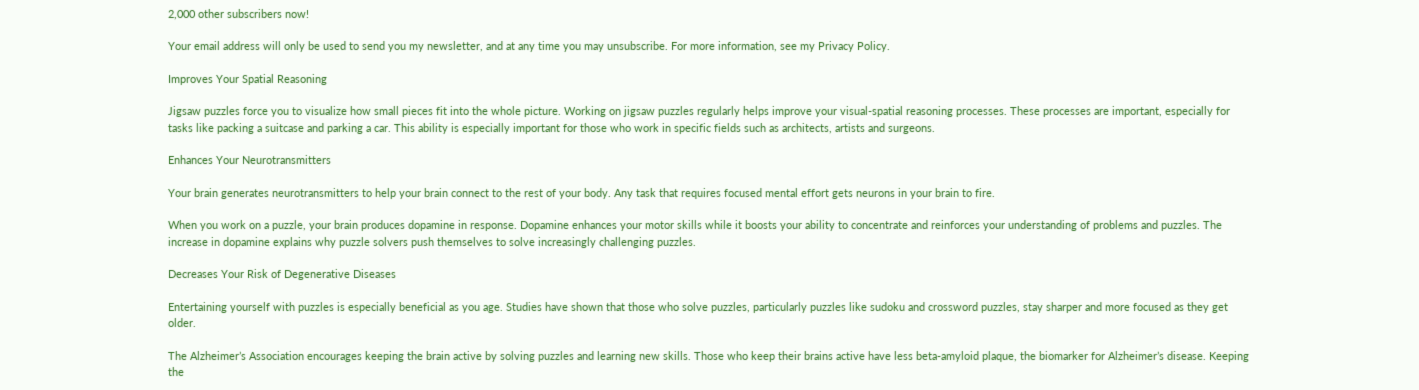2,000 other subscribers now!

Your email address will only be used to send you my newsletter, and at any time you may unsubscribe. For more information, see my Privacy Policy.

Improves Your Spatial Reasoning

Jigsaw puzzles force you to visualize how small pieces fit into the whole picture. Working on jigsaw puzzles regularly helps improve your visual-spatial reasoning processes. These processes are important, especially for tasks like packing a suitcase and parking a car. This ability is especially important for those who work in specific fields such as architects, artists and surgeons.

Enhances Your Neurotransmitters

Your brain generates neurotransmitters to help your brain connect to the rest of your body. Any task that requires focused mental effort gets neurons in your brain to fire.

When you work on a puzzle, your brain produces dopamine in response. Dopamine enhances your motor skills while it boosts your ability to concentrate and reinforces your understanding of problems and puzzles. The increase in dopamine explains why puzzle solvers push themselves to solve increasingly challenging puzzles.

Decreases Your Risk of Degenerative Diseases

Entertaining yourself with puzzles is especially beneficial as you age. Studies have shown that those who solve puzzles, particularly puzzles like sudoku and crossword puzzles, stay sharper and more focused as they get older.

The Alzheimer’s Association encourages keeping the brain active by solving puzzles and learning new skills. Those who keep their brains active have less beta-amyloid plaque, the biomarker for Alzheimer’s disease. Keeping the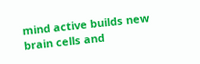mind active builds new brain cells and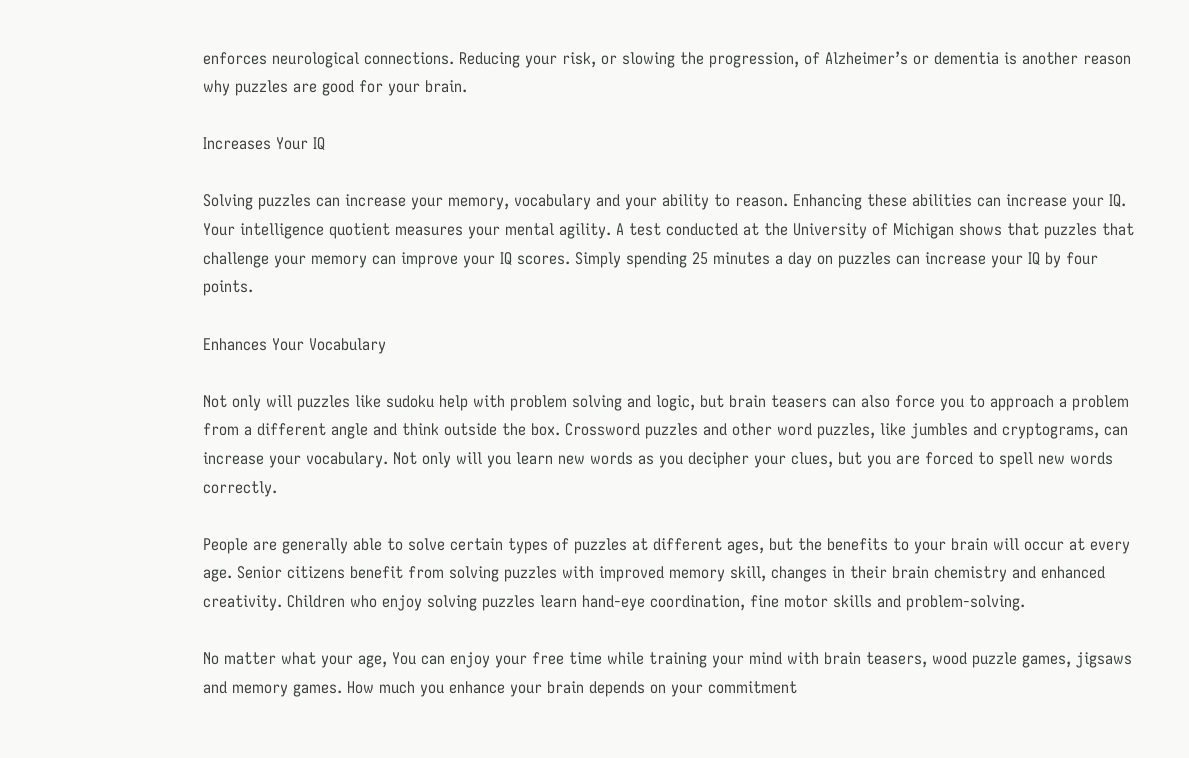enforces neurological connections. Reducing your risk, or slowing the progression, of Alzheimer’s or dementia is another reason why puzzles are good for your brain.

Increases Your IQ

Solving puzzles can increase your memory, vocabulary and your ability to reason. Enhancing these abilities can increase your IQ. Your intelligence quotient measures your mental agility. A test conducted at the University of Michigan shows that puzzles that challenge your memory can improve your IQ scores. Simply spending 25 minutes a day on puzzles can increase your IQ by four points.

Enhances Your Vocabulary

Not only will puzzles like sudoku help with problem solving and logic, but brain teasers can also force you to approach a problem from a different angle and think outside the box. Crossword puzzles and other word puzzles, like jumbles and cryptograms, can increase your vocabulary. Not only will you learn new words as you decipher your clues, but you are forced to spell new words correctly.

People are generally able to solve certain types of puzzles at different ages, but the benefits to your brain will occur at every age. Senior citizens benefit from solving puzzles with improved memory skill, changes in their brain chemistry and enhanced creativity. Children who enjoy solving puzzles learn hand-eye coordination, fine motor skills and problem-solving.

No matter what your age, You can enjoy your free time while training your mind with brain teasers, wood puzzle games, jigsaws and memory games. How much you enhance your brain depends on your commitment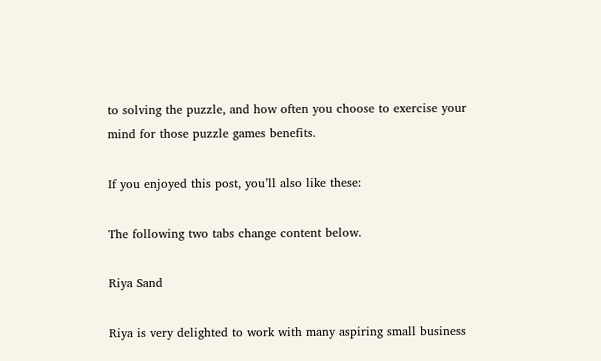to solving the puzzle, and how often you choose to exercise your mind for those puzzle games benefits.

If you enjoyed this post, you’ll also like these:

The following two tabs change content below.

Riya Sand

Riya is very delighted to work with many aspiring small business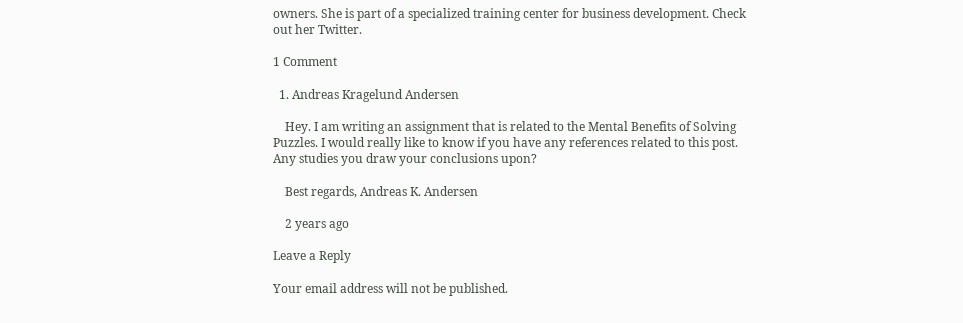owners. She is part of a specialized training center for business development. Check out her Twitter.

1 Comment

  1. Andreas Kragelund Andersen

    Hey. I am writing an assignment that is related to the Mental Benefits of Solving Puzzles. I would really like to know if you have any references related to this post. Any studies you draw your conclusions upon?

    Best regards, Andreas K. Andersen

    2 years ago

Leave a Reply

Your email address will not be published.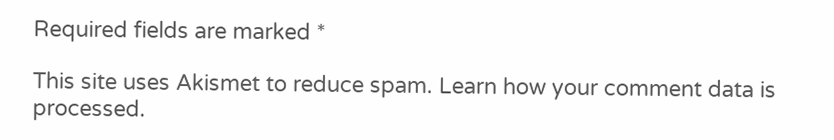Required fields are marked *

This site uses Akismet to reduce spam. Learn how your comment data is processed.